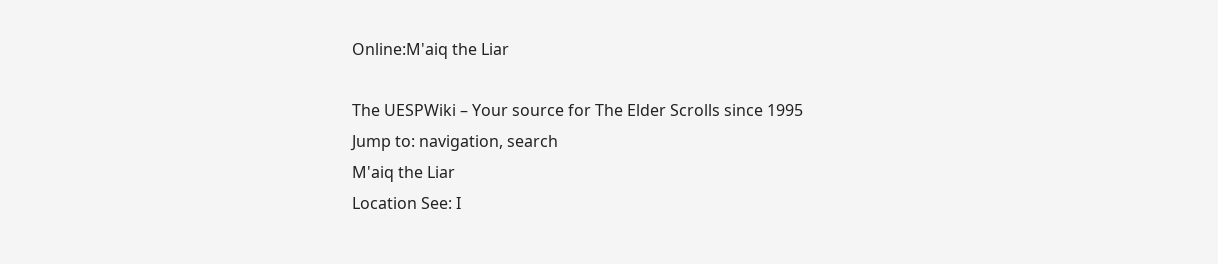Online:M'aiq the Liar

The UESPWiki – Your source for The Elder Scrolls since 1995
Jump to: navigation, search
M'aiq the Liar
Location See: I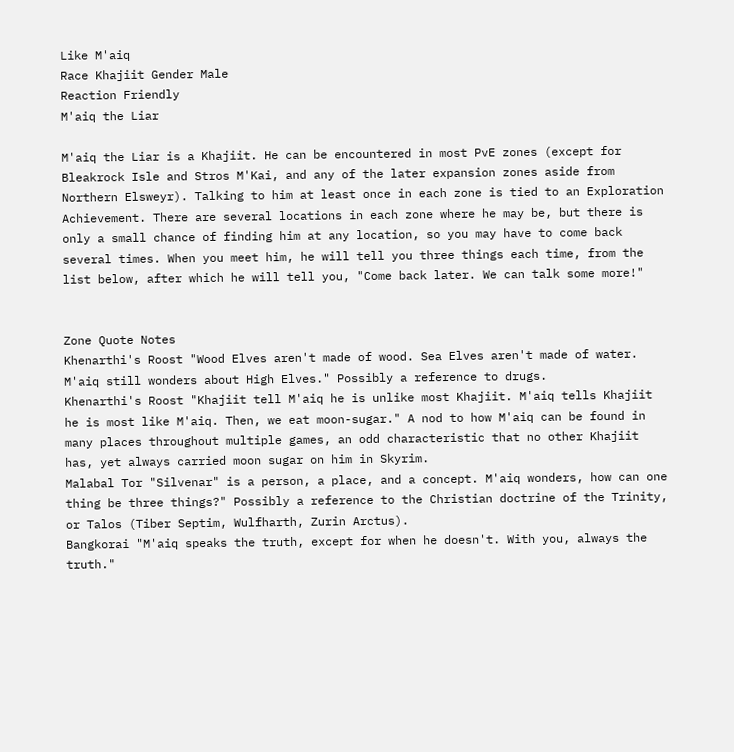Like M'aiq
Race Khajiit Gender Male
Reaction Friendly
M'aiq the Liar

M'aiq the Liar is a Khajiit. He can be encountered in most PvE zones (except for Bleakrock Isle and Stros M'Kai, and any of the later expansion zones aside from Northern Elsweyr). Talking to him at least once in each zone is tied to an Exploration Achievement. There are several locations in each zone where he may be, but there is only a small chance of finding him at any location, so you may have to come back several times. When you meet him, he will tell you three things each time, from the list below, after which he will tell you, "Come back later. We can talk some more!"


Zone Quote Notes
Khenarthi's Roost "Wood Elves aren't made of wood. Sea Elves aren't made of water. M'aiq still wonders about High Elves." Possibly a reference to drugs.
Khenarthi's Roost "Khajiit tell M'aiq he is unlike most Khajiit. M'aiq tells Khajiit he is most like M'aiq. Then, we eat moon-sugar." A nod to how M'aiq can be found in many places throughout multiple games, an odd characteristic that no other Khajiit has, yet always carried moon sugar on him in Skyrim.
Malabal Tor "Silvenar" is a person, a place, and a concept. M'aiq wonders, how can one thing be three things?" Possibly a reference to the Christian doctrine of the Trinity, or Talos (Tiber Septim, Wulfharth, Zurin Arctus).
Bangkorai "M'aiq speaks the truth, except for when he doesn't. With you, always the truth."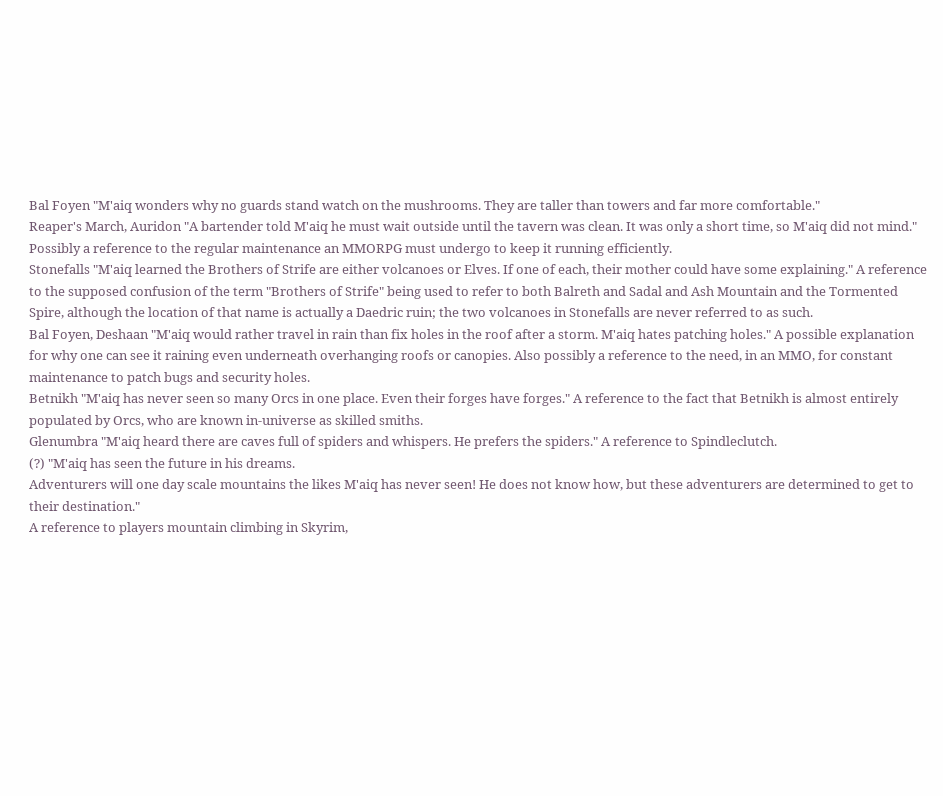Bal Foyen "M'aiq wonders why no guards stand watch on the mushrooms. They are taller than towers and far more comfortable."
Reaper's March, Auridon "A bartender told M'aiq he must wait outside until the tavern was clean. It was only a short time, so M'aiq did not mind." Possibly a reference to the regular maintenance an MMORPG must undergo to keep it running efficiently.
Stonefalls "M'aiq learned the Brothers of Strife are either volcanoes or Elves. If one of each, their mother could have some explaining." A reference to the supposed confusion of the term "Brothers of Strife" being used to refer to both Balreth and Sadal and Ash Mountain and the Tormented Spire, although the location of that name is actually a Daedric ruin; the two volcanoes in Stonefalls are never referred to as such.
Bal Foyen, Deshaan "M'aiq would rather travel in rain than fix holes in the roof after a storm. M'aiq hates patching holes." A possible explanation for why one can see it raining even underneath overhanging roofs or canopies. Also possibly a reference to the need, in an MMO, for constant maintenance to patch bugs and security holes.
Betnikh "M'aiq has never seen so many Orcs in one place. Even their forges have forges." A reference to the fact that Betnikh is almost entirely populated by Orcs, who are known in-universe as skilled smiths.
Glenumbra "M'aiq heard there are caves full of spiders and whispers. He prefers the spiders." A reference to Spindleclutch.
(?) "M'aiq has seen the future in his dreams.
Adventurers will one day scale mountains the likes M'aiq has never seen! He does not know how, but these adventurers are determined to get to their destination."
A reference to players mountain climbing in Skyrim,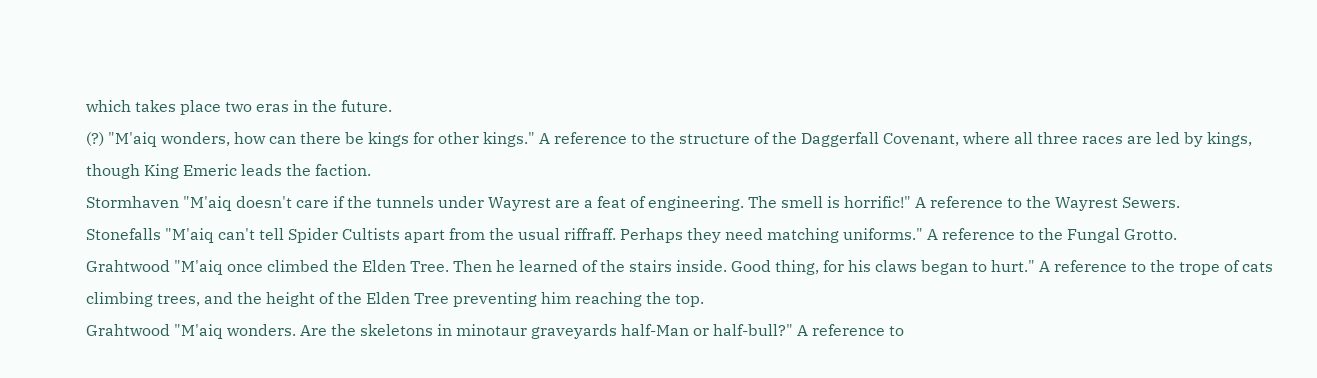which takes place two eras in the future.
(?) "M'aiq wonders, how can there be kings for other kings." A reference to the structure of the Daggerfall Covenant, where all three races are led by kings, though King Emeric leads the faction.
Stormhaven "M'aiq doesn't care if the tunnels under Wayrest are a feat of engineering. The smell is horrific!" A reference to the Wayrest Sewers.
Stonefalls "M'aiq can't tell Spider Cultists apart from the usual riffraff. Perhaps they need matching uniforms." A reference to the Fungal Grotto.
Grahtwood "M'aiq once climbed the Elden Tree. Then he learned of the stairs inside. Good thing, for his claws began to hurt." A reference to the trope of cats climbing trees, and the height of the Elden Tree preventing him reaching the top.
Grahtwood "M'aiq wonders. Are the skeletons in minotaur graveyards half-Man or half-bull?" A reference to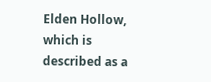Elden Hollow, which is described as a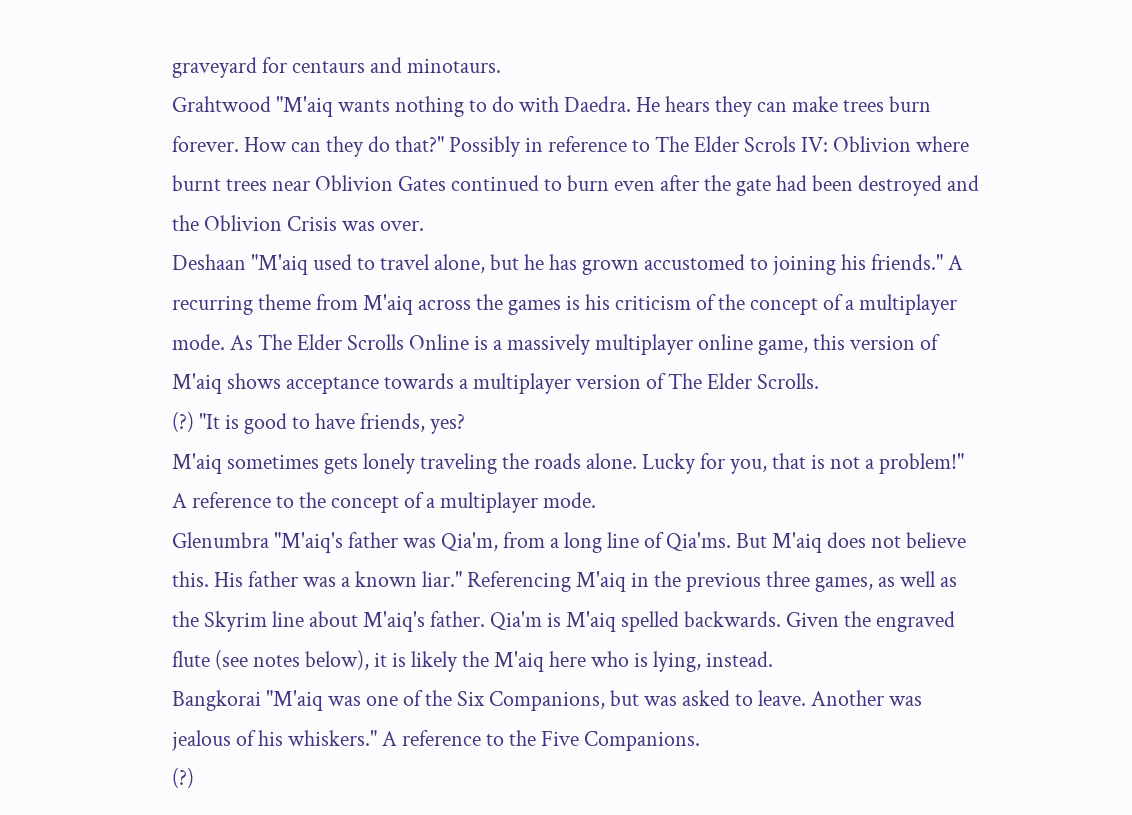graveyard for centaurs and minotaurs.
Grahtwood "M'aiq wants nothing to do with Daedra. He hears they can make trees burn forever. How can they do that?" Possibly in reference to The Elder Scrols IV: Oblivion where burnt trees near Oblivion Gates continued to burn even after the gate had been destroyed and the Oblivion Crisis was over.
Deshaan "M'aiq used to travel alone, but he has grown accustomed to joining his friends." A recurring theme from M'aiq across the games is his criticism of the concept of a multiplayer mode. As The Elder Scrolls Online is a massively multiplayer online game, this version of M'aiq shows acceptance towards a multiplayer version of The Elder Scrolls.
(?) "It is good to have friends, yes?
M'aiq sometimes gets lonely traveling the roads alone. Lucky for you, that is not a problem!"
A reference to the concept of a multiplayer mode.
Glenumbra "M'aiq's father was Qia'm, from a long line of Qia'ms. But M'aiq does not believe this. His father was a known liar." Referencing M'aiq in the previous three games, as well as the Skyrim line about M'aiq's father. Qia'm is M'aiq spelled backwards. Given the engraved flute (see notes below), it is likely the M'aiq here who is lying, instead.
Bangkorai "M'aiq was one of the Six Companions, but was asked to leave. Another was jealous of his whiskers." A reference to the Five Companions.
(?)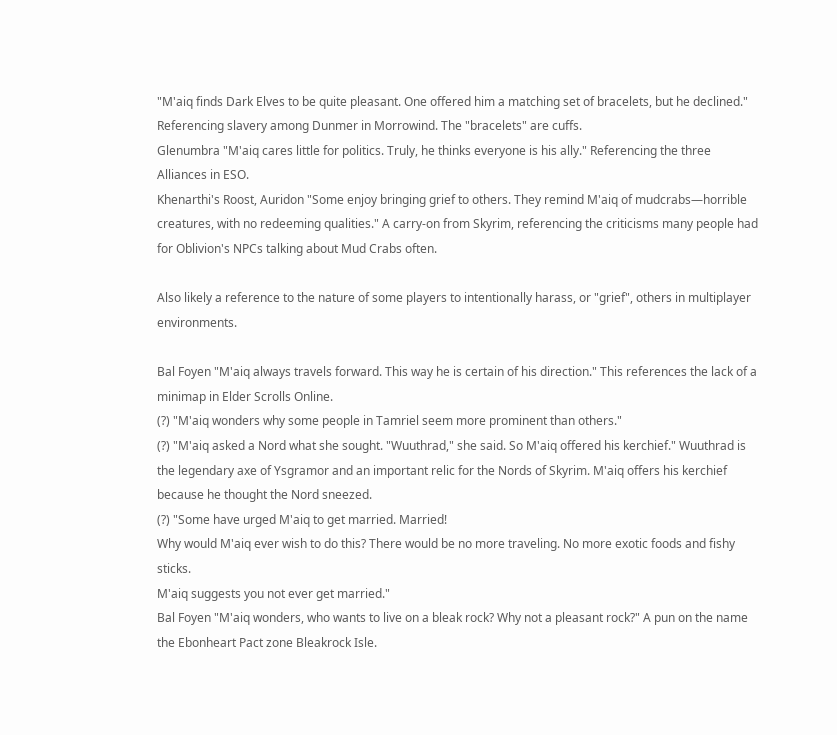"M'aiq finds Dark Elves to be quite pleasant. One offered him a matching set of bracelets, but he declined." Referencing slavery among Dunmer in Morrowind. The "bracelets" are cuffs.
Glenumbra "M'aiq cares little for politics. Truly, he thinks everyone is his ally." Referencing the three Alliances in ESO.
Khenarthi's Roost, Auridon "Some enjoy bringing grief to others. They remind M'aiq of mudcrabs—horrible creatures, with no redeeming qualities." A carry-on from Skyrim, referencing the criticisms many people had for Oblivion's NPCs talking about Mud Crabs often.

Also likely a reference to the nature of some players to intentionally harass, or "grief", others in multiplayer environments.

Bal Foyen "M'aiq always travels forward. This way he is certain of his direction." This references the lack of a minimap in Elder Scrolls Online.
(?) "M'aiq wonders why some people in Tamriel seem more prominent than others."
(?) "M'aiq asked a Nord what she sought. "Wuuthrad," she said. So M'aiq offered his kerchief." Wuuthrad is the legendary axe of Ysgramor and an important relic for the Nords of Skyrim. M'aiq offers his kerchief because he thought the Nord sneezed.
(?) "Some have urged M'aiq to get married. Married!
Why would M'aiq ever wish to do this? There would be no more traveling. No more exotic foods and fishy sticks.
M'aiq suggests you not ever get married."
Bal Foyen "M'aiq wonders, who wants to live on a bleak rock? Why not a pleasant rock?" A pun on the name the Ebonheart Pact zone Bleakrock Isle.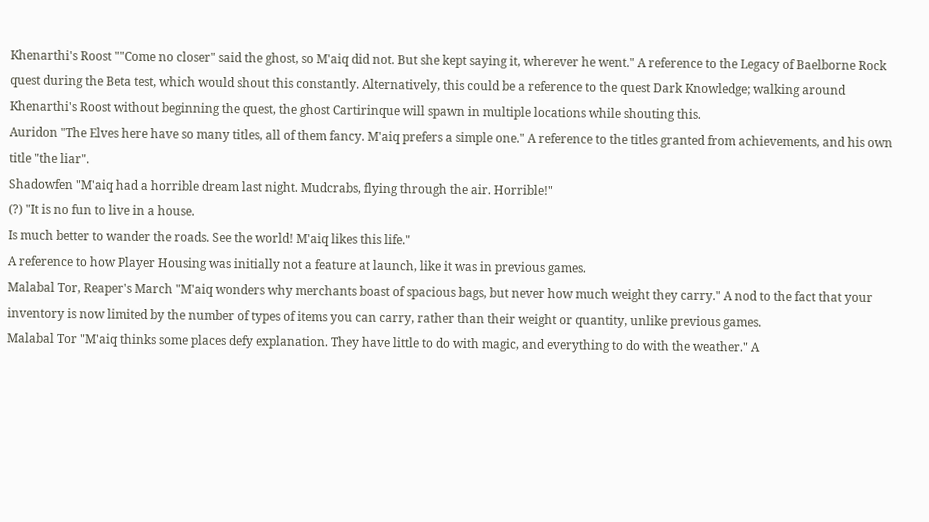Khenarthi's Roost ""Come no closer" said the ghost, so M'aiq did not. But she kept saying it, wherever he went." A reference to the Legacy of Baelborne Rock quest during the Beta test, which would shout this constantly. Alternatively, this could be a reference to the quest Dark Knowledge; walking around Khenarthi's Roost without beginning the quest, the ghost Cartirinque will spawn in multiple locations while shouting this.
Auridon "The Elves here have so many titles, all of them fancy. M'aiq prefers a simple one." A reference to the titles granted from achievements, and his own title "the liar".
Shadowfen "M'aiq had a horrible dream last night. Mudcrabs, flying through the air. Horrible!"
(?) "It is no fun to live in a house.
Is much better to wander the roads. See the world! M'aiq likes this life."
A reference to how Player Housing was initially not a feature at launch, like it was in previous games.
Malabal Tor, Reaper's March "M'aiq wonders why merchants boast of spacious bags, but never how much weight they carry." A nod to the fact that your inventory is now limited by the number of types of items you can carry, rather than their weight or quantity, unlike previous games.
Malabal Tor "M'aiq thinks some places defy explanation. They have little to do with magic, and everything to do with the weather." A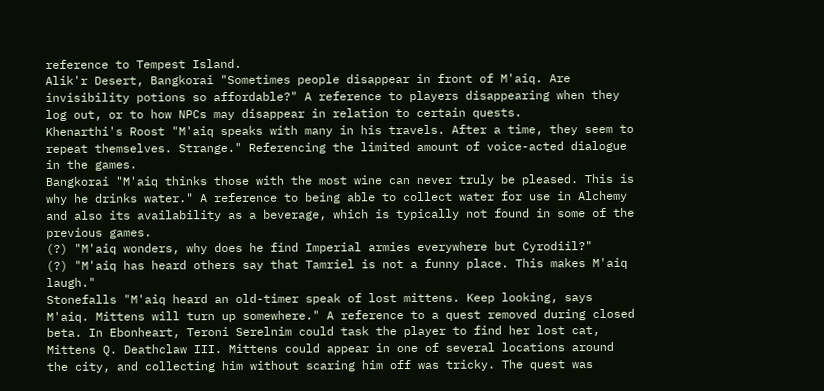reference to Tempest Island.
Alik'r Desert, Bangkorai "Sometimes people disappear in front of M'aiq. Are invisibility potions so affordable?" A reference to players disappearing when they log out, or to how NPCs may disappear in relation to certain quests.
Khenarthi's Roost "M'aiq speaks with many in his travels. After a time, they seem to repeat themselves. Strange." Referencing the limited amount of voice-acted dialogue in the games.
Bangkorai "M'aiq thinks those with the most wine can never truly be pleased. This is why he drinks water." A reference to being able to collect water for use in Alchemy and also its availability as a beverage, which is typically not found in some of the previous games.
(?) "M'aiq wonders, why does he find Imperial armies everywhere but Cyrodiil?"
(?) "M'aiq has heard others say that Tamriel is not a funny place. This makes M'aiq laugh."
Stonefalls "M'aiq heard an old-timer speak of lost mittens. Keep looking, says M'aiq. Mittens will turn up somewhere." A reference to a quest removed during closed beta. In Ebonheart, Teroni Serelnim could task the player to find her lost cat, Mittens Q. Deathclaw III. Mittens could appear in one of several locations around the city, and collecting him without scaring him off was tricky. The quest was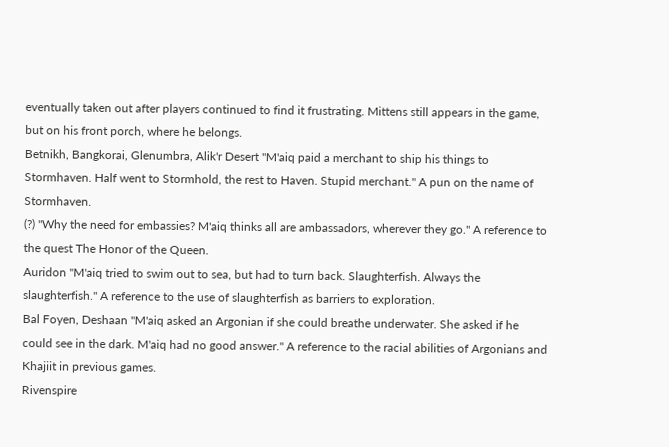eventually taken out after players continued to find it frustrating. Mittens still appears in the game, but on his front porch, where he belongs.
Betnikh, Bangkorai, Glenumbra, Alik'r Desert "M'aiq paid a merchant to ship his things to Stormhaven. Half went to Stormhold, the rest to Haven. Stupid merchant." A pun on the name of Stormhaven.
(?) "Why the need for embassies? M'aiq thinks all are ambassadors, wherever they go." A reference to the quest The Honor of the Queen.
Auridon "M'aiq tried to swim out to sea, but had to turn back. Slaughterfish. Always the slaughterfish." A reference to the use of slaughterfish as barriers to exploration.
Bal Foyen, Deshaan "M'aiq asked an Argonian if she could breathe underwater. She asked if he could see in the dark. M'aiq had no good answer." A reference to the racial abilities of Argonians and Khajiit in previous games.
Rivenspire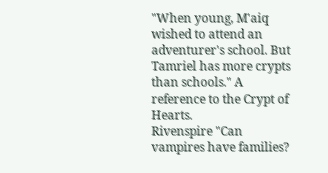"When young, M'aiq wished to attend an adventurer's school. But Tamriel has more crypts than schools." A reference to the Crypt of Hearts.
Rivenspire "Can vampires have families?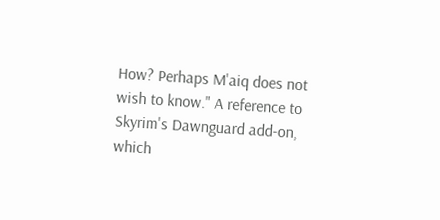How? Perhaps M'aiq does not wish to know." A reference to Skyrim's Dawnguard add-on, which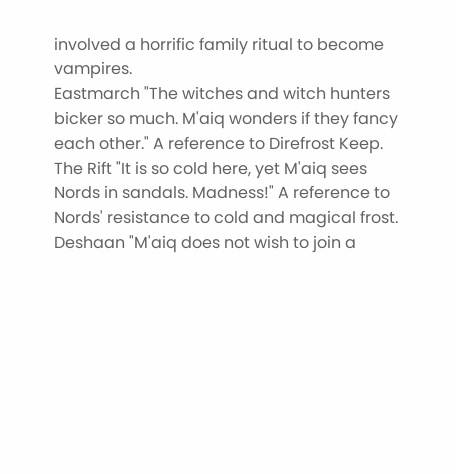involved a horrific family ritual to become vampires.
Eastmarch "The witches and witch hunters bicker so much. M'aiq wonders if they fancy each other." A reference to Direfrost Keep.
The Rift "It is so cold here, yet M'aiq sees Nords in sandals. Madness!" A reference to Nords' resistance to cold and magical frost.
Deshaan "M'aiq does not wish to join a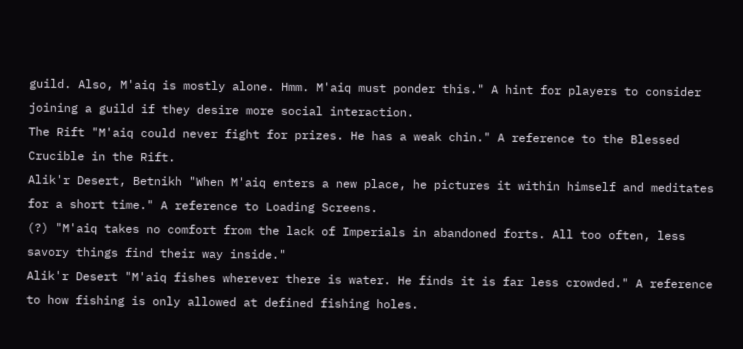guild. Also, M'aiq is mostly alone. Hmm. M'aiq must ponder this." A hint for players to consider joining a guild if they desire more social interaction.
The Rift "M'aiq could never fight for prizes. He has a weak chin." A reference to the Blessed Crucible in the Rift.
Alik'r Desert, Betnikh "When M'aiq enters a new place, he pictures it within himself and meditates for a short time." A reference to Loading Screens.
(?) "M'aiq takes no comfort from the lack of Imperials in abandoned forts. All too often, less savory things find their way inside."
Alik'r Desert "M'aiq fishes wherever there is water. He finds it is far less crowded." A reference to how fishing is only allowed at defined fishing holes.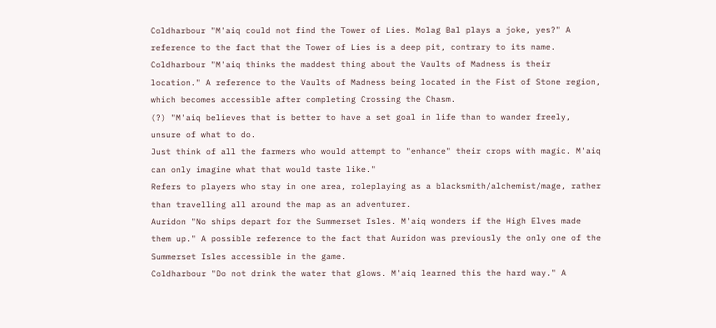Coldharbour "M'aiq could not find the Tower of Lies. Molag Bal plays a joke, yes?" A reference to the fact that the Tower of Lies is a deep pit, contrary to its name.
Coldharbour "M'aiq thinks the maddest thing about the Vaults of Madness is their location." A reference to the Vaults of Madness being located in the Fist of Stone region, which becomes accessible after completing Crossing the Chasm.
(?) "M'aiq believes that is better to have a set goal in life than to wander freely, unsure of what to do.
Just think of all the farmers who would attempt to "enhance" their crops with magic. M'aiq can only imagine what that would taste like."
Refers to players who stay in one area, roleplaying as a blacksmith/alchemist/mage, rather than travelling all around the map as an adventurer.
Auridon "No ships depart for the Summerset Isles. M'aiq wonders if the High Elves made them up." A possible reference to the fact that Auridon was previously the only one of the Summerset Isles accessible in the game.
Coldharbour "Do not drink the water that glows. M'aiq learned this the hard way." A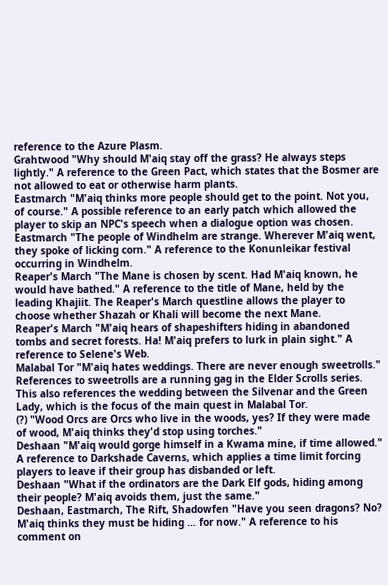reference to the Azure Plasm.
Grahtwood "Why should M'aiq stay off the grass? He always steps lightly." A reference to the Green Pact, which states that the Bosmer are not allowed to eat or otherwise harm plants.
Eastmarch "M'aiq thinks more people should get to the point. Not you, of course." A possible reference to an early patch which allowed the player to skip an NPC's speech when a dialogue option was chosen.
Eastmarch "The people of Windhelm are strange. Wherever M'aiq went, they spoke of licking corn." A reference to the Konunleikar festival occurring in Windhelm.
Reaper's March "The Mane is chosen by scent. Had M'aiq known, he would have bathed." A reference to the title of Mane, held by the leading Khajiit. The Reaper's March questline allows the player to choose whether Shazah or Khali will become the next Mane.
Reaper's March "M'aiq hears of shapeshifters hiding in abandoned tombs and secret forests. Ha! M'aiq prefers to lurk in plain sight." A reference to Selene's Web.
Malabal Tor "M'aiq hates weddings. There are never enough sweetrolls." References to sweetrolls are a running gag in the Elder Scrolls series. This also references the wedding between the Silvenar and the Green Lady, which is the focus of the main quest in Malabal Tor.
(?) "Wood Orcs are Orcs who live in the woods, yes? If they were made of wood, M'aiq thinks they'd stop using torches."
Deshaan "M'aiq would gorge himself in a Kwama mine, if time allowed." A reference to Darkshade Caverns, which applies a time limit forcing players to leave if their group has disbanded or left.
Deshaan "What if the ordinators are the Dark Elf gods, hiding among their people? M'aiq avoids them, just the same."
Deshaan, Eastmarch, The Rift, Shadowfen "Have you seen dragons? No? M'aiq thinks they must be hiding … for now." A reference to his comment on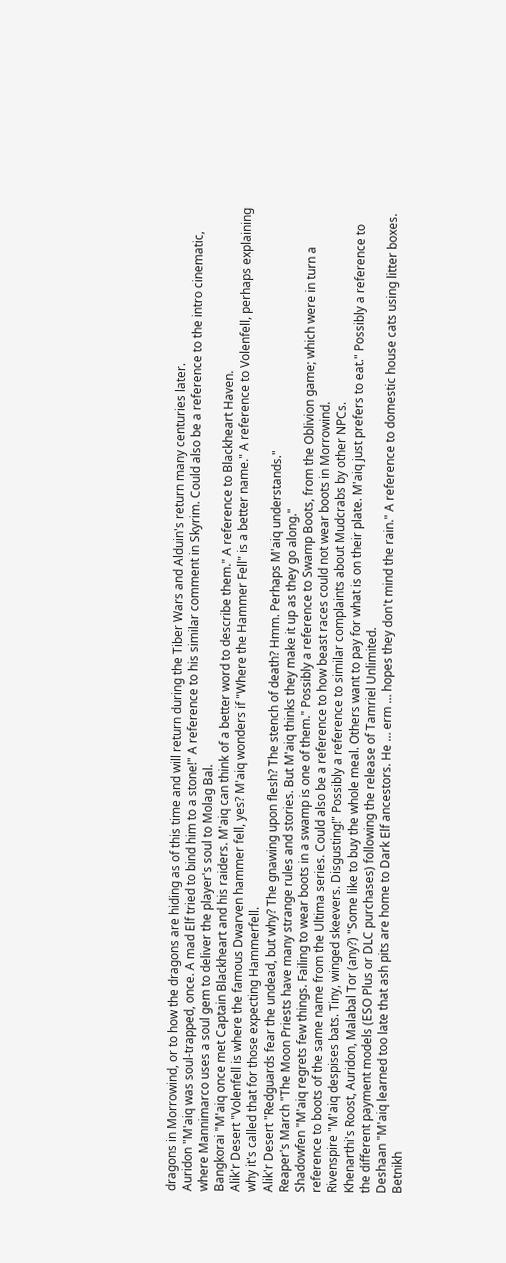dragons in Morrowind, or to how the dragons are hiding as of this time and will return during the Tiber Wars and Alduin's return many centuries later.
Auridon "M'aiq was soul-trapped, once. A mad Elf tried to bind him to a stone!" A reference to his similar comment in Skyrim. Could also be a reference to the intro cinematic, where Mannimarco uses a soul gem to deliver the player's soul to Molag Bal.
Bangkorai "M'aiq once met Captain Blackheart and his raiders. M'aiq can think of a better word to describe them." A reference to Blackheart Haven.
Alik'r Desert "Volenfell is where the famous Dwarven hammer fell, yes? M'aiq wonders if "Where the Hammer Fell" is a better name." A reference to Volenfell, perhaps explaining why it's called that for those expecting Hammerfell.
Alik'r Desert "Redguards fear the undead, but why? The gnawing upon flesh? The stench of death? Hmm. Perhaps M'aiq understands."
Reaper's March "The Moon Priests have many strange rules and stories. But M'aiq thinks they make it up as they go along."
Shadowfen "M'aiq regrets few things. Failing to wear boots in a swamp is one of them." Possibly a reference to Swamp Boots, from the Oblivion game; which were in turn a reference to boots of the same name from the Ultima series. Could also be a reference to how beast races could not wear boots in Morrowind.
Rivenspire "M'aiq despises bats. Tiny, winged skeevers. Disgusting!" Possibly a reference to similar complaints about Mudcrabs by other NPCs.
Khenarthi's Roost, Auridon, Malabal Tor (any?) "Some like to buy the whole meal. Others want to pay for what is on their plate. M'aiq just prefers to eat." Possibly a reference to the different payment models (ESO Plus or DLC purchases) following the release of Tamriel Unlimited.
Deshaan "M'aiq learned too late that ash pits are home to Dark Elf ancestors. He … erm … hopes they don't mind the rain." A reference to domestic house cats using litter boxes.
Betnikh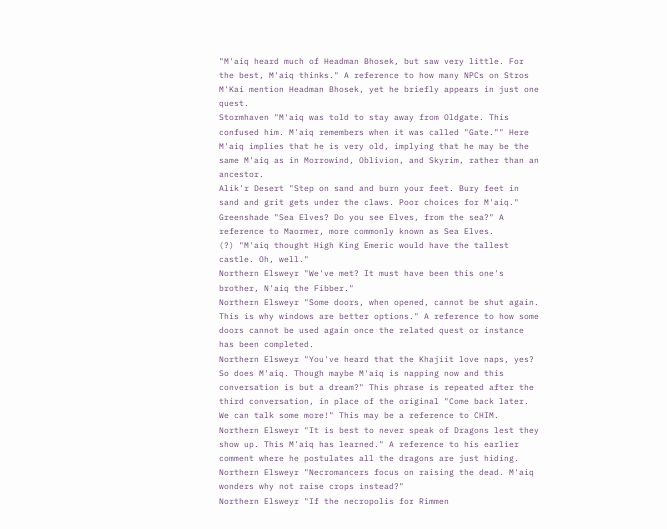"M'aiq heard much of Headman Bhosek, but saw very little. For the best, M'aiq thinks." A reference to how many NPCs on Stros M'Kai mention Headman Bhosek, yet he briefly appears in just one quest.
Stormhaven "M'aiq was told to stay away from Oldgate. This confused him. M'aiq remembers when it was called "Gate."" Here M'aiq implies that he is very old, implying that he may be the same M'aiq as in Morrowind, Oblivion, and Skyrim, rather than an ancestor.
Alik'r Desert "Step on sand and burn your feet. Bury feet in sand and grit gets under the claws. Poor choices for M'aiq."
Greenshade "Sea Elves? Do you see Elves, from the sea?" A reference to Maormer, more commonly known as Sea Elves.
(?) "M'aiq thought High King Emeric would have the tallest castle. Oh, well."
Northern Elsweyr "We've met? It must have been this one's brother, N'aiq the Fibber."
Northern Elsweyr "Some doors, when opened, cannot be shut again. This is why windows are better options." A reference to how some doors cannot be used again once the related quest or instance has been completed.
Northern Elsweyr "You've heard that the Khajiit love naps, yes? So does M'aiq. Though maybe M'aiq is napping now and this conversation is but a dream?" This phrase is repeated after the third conversation, in place of the original "Come back later. We can talk some more!" This may be a reference to CHIM.
Northern Elsweyr "It is best to never speak of Dragons lest they show up. This M'aiq has learned." A reference to his earlier comment where he postulates all the dragons are just hiding.
Northern Elsweyr "Necromancers focus on raising the dead. M'aiq wonders why not raise crops instead?"
Northern Elsweyr "If the necropolis for Rimmen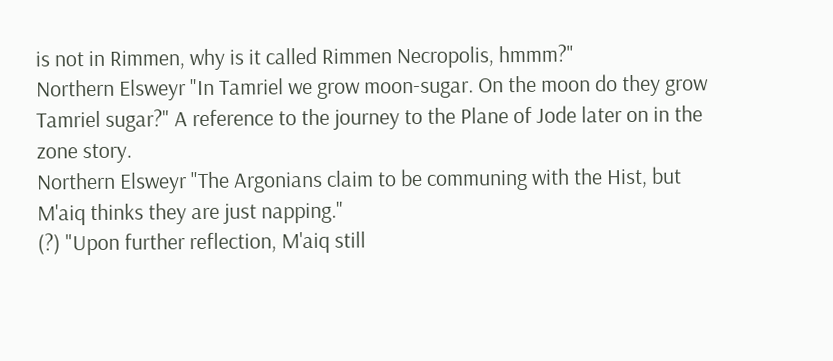is not in Rimmen, why is it called Rimmen Necropolis, hmmm?"
Northern Elsweyr "In Tamriel we grow moon-sugar. On the moon do they grow Tamriel sugar?" A reference to the journey to the Plane of Jode later on in the zone story.
Northern Elsweyr "The Argonians claim to be communing with the Hist, but M'aiq thinks they are just napping."
(?) "Upon further reflection, M'aiq still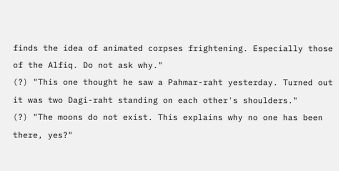finds the idea of animated corpses frightening. Especially those of the Alfiq. Do not ask why."
(?) "This one thought he saw a Pahmar-raht yesterday. Turned out it was two Dagi-raht standing on each other's shoulders."
(?) "The moons do not exist. This explains why no one has been there, yes?"